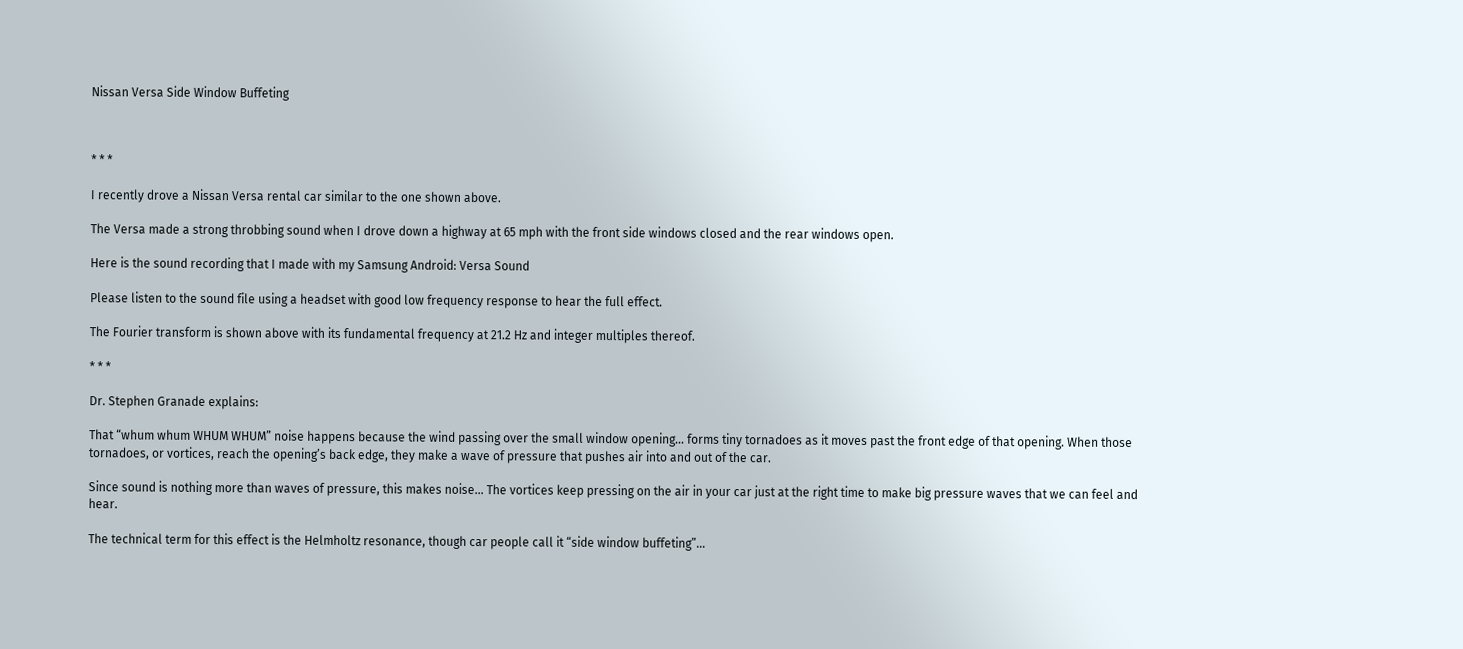Nissan Versa Side Window Buffeting



* * *

I recently drove a Nissan Versa rental car similar to the one shown above.

The Versa made a strong throbbing sound when I drove down a highway at 65 mph with the front side windows closed and the rear windows open.

Here is the sound recording that I made with my Samsung Android: Versa Sound

Please listen to the sound file using a headset with good low frequency response to hear the full effect.

The Fourier transform is shown above with its fundamental frequency at 21.2 Hz and integer multiples thereof.

* * *

Dr. Stephen Granade explains:

That “whum whum WHUM WHUM” noise happens because the wind passing over the small window opening… forms tiny tornadoes as it moves past the front edge of that opening. When those tornadoes, or vortices, reach the opening’s back edge, they make a wave of pressure that pushes air into and out of the car.

Since sound is nothing more than waves of pressure, this makes noise… The vortices keep pressing on the air in your car just at the right time to make big pressure waves that we can feel and hear.

The technical term for this effect is the Helmholtz resonance, though car people call it “side window buffeting”…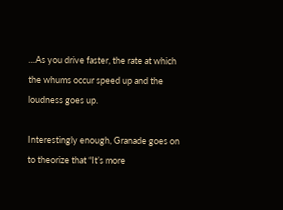…As you drive faster, the rate at which the whums occur speed up and the loudness goes up.

Interestingly enough, Granade goes on to theorize that “It’s more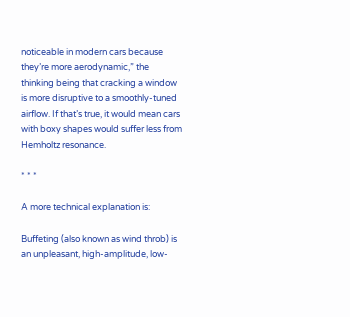noticeable in modern cars because they’re more aerodynamic,” the thinking being that cracking a window is more disruptive to a smoothly-tuned airflow. If that’s true, it would mean cars with boxy shapes would suffer less from Hemholtz resonance.

* * *

A more technical explanation is:

Buffeting (also known as wind throb) is an unpleasant, high-amplitude, low-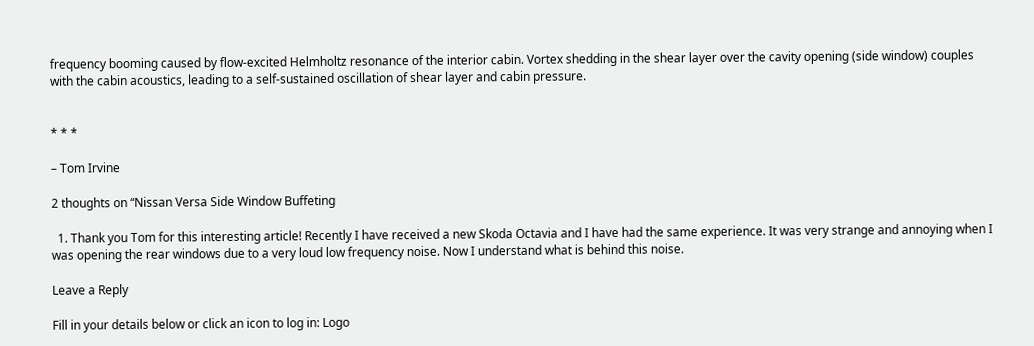frequency booming caused by flow-excited Helmholtz resonance of the interior cabin. Vortex shedding in the shear layer over the cavity opening (side window) couples with the cabin acoustics, leading to a self-sustained oscillation of shear layer and cabin pressure.


* * *

– Tom Irvine

2 thoughts on “Nissan Versa Side Window Buffeting

  1. Thank you Tom for this interesting article! Recently I have received a new Skoda Octavia and I have had the same experience. It was very strange and annoying when I was opening the rear windows due to a very loud low frequency noise. Now I understand what is behind this noise.

Leave a Reply

Fill in your details below or click an icon to log in: Logo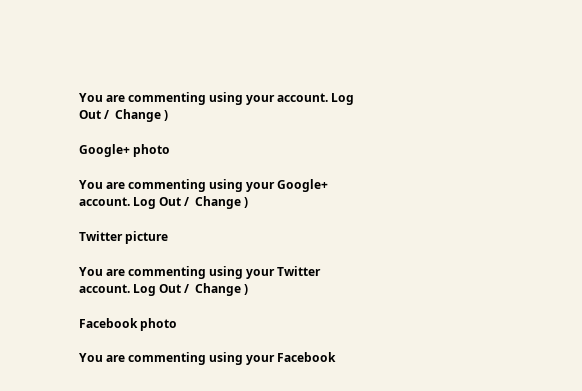You are commenting using your account. Log Out /  Change )

Google+ photo

You are commenting using your Google+ account. Log Out /  Change )

Twitter picture

You are commenting using your Twitter account. Log Out /  Change )

Facebook photo

You are commenting using your Facebook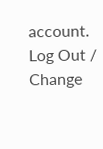account. Log Out /  Change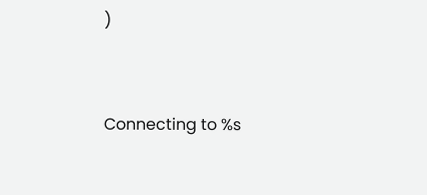)


Connecting to %s